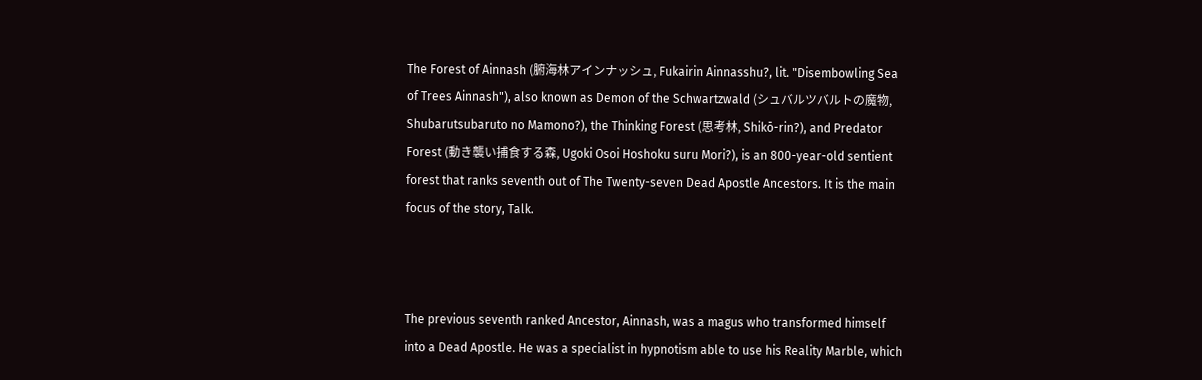The Forest of Ainnash (腑海林アインナッシュ, Fukairin Ainnasshu?, lit. "Disembowling Sea of Trees Ainnash"), also known as Demon of the Schwartzwald (シュバルツバルトの魔物, Shubarutsubaruto no Mamono?), the Thinking Forest (思考林, Shikō-rin?), and Predator Forest (動き襲い捕食する森, Ugoki Osoi Hoshoku suru Mori?), is an 800-year-old sentient forest that ranks seventh out of The Twenty-seven Dead Apostle Ancestors. It is the main focus of the story, Talk.



The previous seventh ranked Ancestor, Ainnash, was a magus who transformed himself into a Dead Apostle. He was a specialist in hypnotism able to use his Reality Marble, which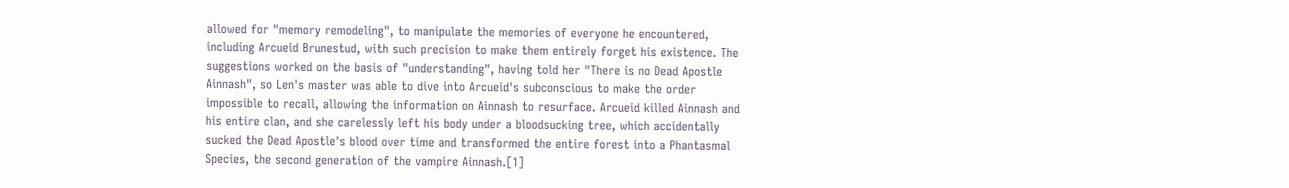allowed for "memory remodeling", to manipulate the memories of everyone he encountered, including Arcueid Brunestud, with such precision to make them entirely forget his existence. The suggestions worked on the basis of "understanding", having told her "There is no Dead Apostle Ainnash", so Len's master was able to dive into Arcueid's subconscious to make the order impossible to recall, allowing the information on Ainnash to resurface. Arcueid killed Ainnash and his entire clan, and she carelessly left his body under a bloodsucking tree, which accidentally sucked the Dead Apostle's blood over time and transformed the entire forest into a Phantasmal Species, the second generation of the vampire Ainnash.[1]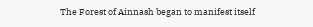The Forest of Ainnash began to manifest itself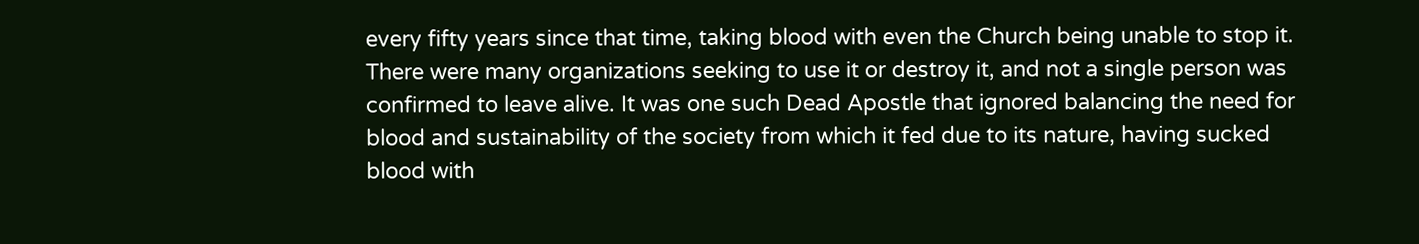every fifty years since that time, taking blood with even the Church being unable to stop it. There were many organizations seeking to use it or destroy it, and not a single person was confirmed to leave alive. It was one such Dead Apostle that ignored balancing the need for blood and sustainability of the society from which it fed due to its nature, having sucked blood with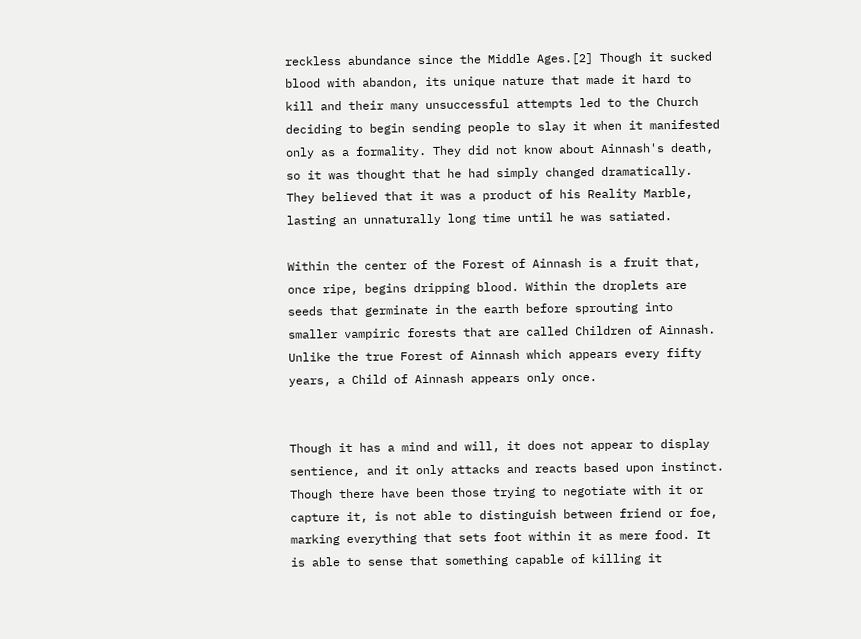reckless abundance since the Middle Ages.[2] Though it sucked blood with abandon, its unique nature that made it hard to kill and their many unsuccessful attempts led to the Church deciding to begin sending people to slay it when it manifested only as a formality. They did not know about Ainnash's death, so it was thought that he had simply changed dramatically. They believed that it was a product of his Reality Marble, lasting an unnaturally long time until he was satiated.

Within the center of the Forest of Ainnash is a fruit that, once ripe, begins dripping blood. Within the droplets are seeds that germinate in the earth before sprouting into smaller vampiric forests that are called Children of Ainnash. Unlike the true Forest of Ainnash which appears every fifty years, a Child of Ainnash appears only once.


Though it has a mind and will, it does not appear to display sentience, and it only attacks and reacts based upon instinct. Though there have been those trying to negotiate with it or capture it, is not able to distinguish between friend or foe, marking everything that sets foot within it as mere food. It is able to sense that something capable of killing it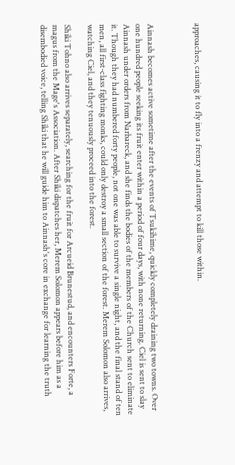approaches, causing it to fly into a frenzy and attempt to kill those within.



Ainnash becomes active sometime after the events of Tsukihime, quickly completely draining two towns. Over one hundred people seeking its fruit enter within a period of four days, with none returning. Ciel is sent to slay Ainnash under orders from Narbareck, and she finds the bodies of the members of the Church sent to eliminate it. Though they had numbered forty people, not one was able to survive a single night, and the final stand of ten men, all first-class fighting monks, could only destroy a small section of the forest. Merem Solomon also arrives, watching Ciel, and they tenuously proceed into the forest.

Shiki Tohno also arrives separately, searching for the fruit for Arcueid Brunestud, and encounters Forte, a magus from the Mage's Association. After Shiki dispatches her, Merem Solomon appears before him as a disembodied voice, telling Shiki that he will guide him to Ainnash's core in exchange for learning the truth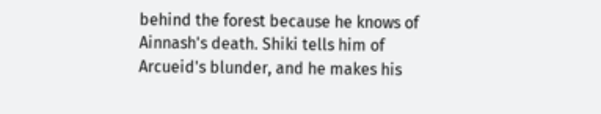behind the forest because he knows of Ainnash's death. Shiki tells him of Arcueid's blunder, and he makes his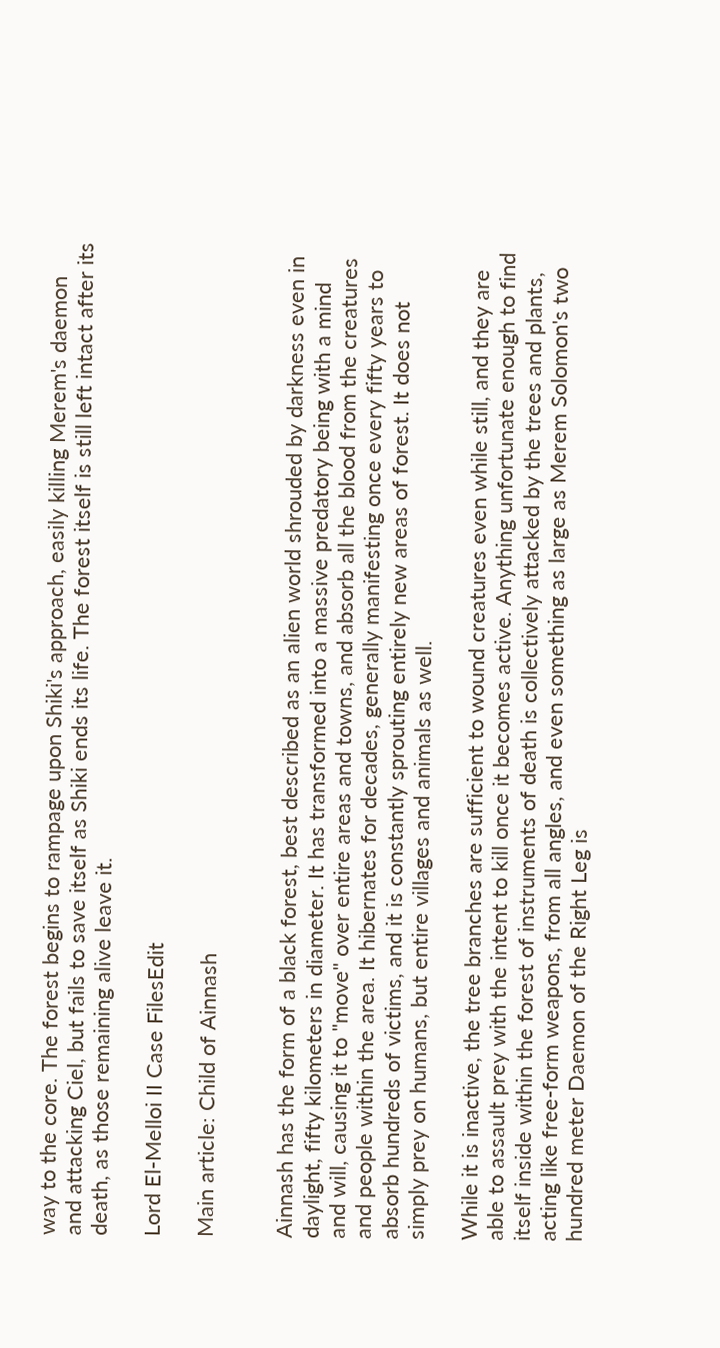way to the core. The forest begins to rampage upon Shiki's approach, easily killing Merem's daemon and attacking Ciel, but fails to save itself as Shiki ends its life. The forest itself is still left intact after its death, as those remaining alive leave it.

Lord El-Melloi II Case FilesEdit

Main article: Child of Ainnash


Ainnash has the form of a black forest, best described as an alien world shrouded by darkness even in daylight, fifty kilometers in diameter. It has transformed into a massive predatory being with a mind and will, causing it to "move" over entire areas and towns, and absorb all the blood from the creatures and people within the area. It hibernates for decades, generally manifesting once every fifty years to absorb hundreds of victims, and it is constantly sprouting entirely new areas of forest. It does not simply prey on humans, but entire villages and animals as well.

While it is inactive, the tree branches are sufficient to wound creatures even while still, and they are able to assault prey with the intent to kill once it becomes active. Anything unfortunate enough to find itself inside within the forest of instruments of death is collectively attacked by the trees and plants, acting like free-form weapons, from all angles, and even something as large as Merem Solomon's two hundred meter Daemon of the Right Leg is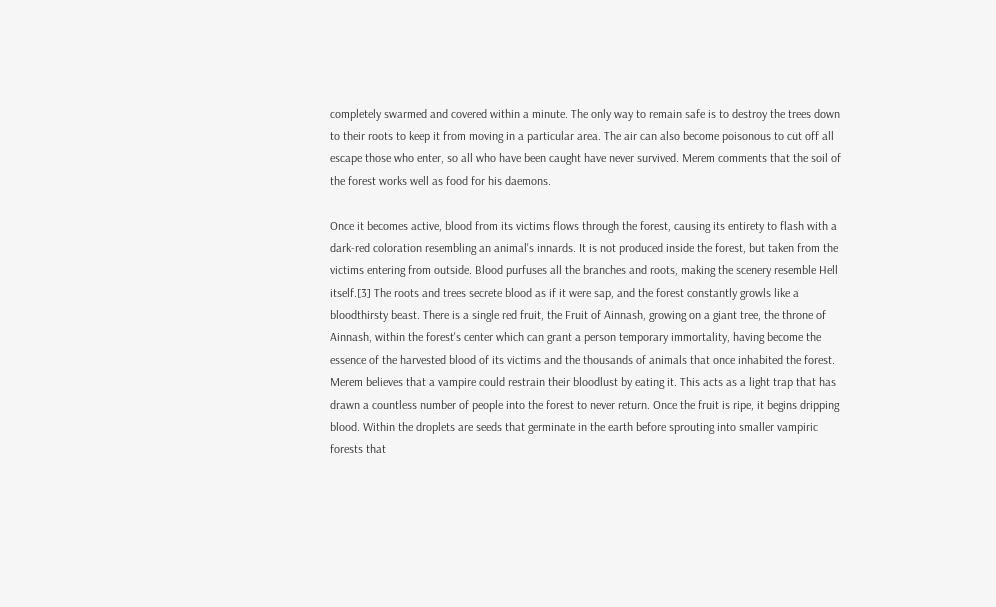completely swarmed and covered within a minute. The only way to remain safe is to destroy the trees down to their roots to keep it from moving in a particular area. The air can also become poisonous to cut off all escape those who enter, so all who have been caught have never survived. Merem comments that the soil of the forest works well as food for his daemons.

Once it becomes active, blood from its victims flows through the forest, causing its entirety to flash with a dark-red coloration resembling an animal's innards. It is not produced inside the forest, but taken from the victims entering from outside. Blood purfuses all the branches and roots, making the scenery resemble Hell itself.[3] The roots and trees secrete blood as if it were sap, and the forest constantly growls like a bloodthirsty beast. There is a single red fruit, the Fruit of Ainnash, growing on a giant tree, the throne of Ainnash, within the forest's center which can grant a person temporary immortality, having become the essence of the harvested blood of its victims and the thousands of animals that once inhabited the forest. Merem believes that a vampire could restrain their bloodlust by eating it. This acts as a light trap that has drawn a countless number of people into the forest to never return. Once the fruit is ripe, it begins dripping blood. Within the droplets are seeds that germinate in the earth before sprouting into smaller vampiric forests that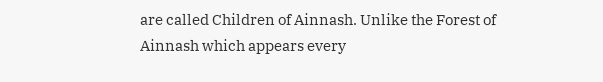are called Children of Ainnash. Unlike the Forest of Ainnash which appears every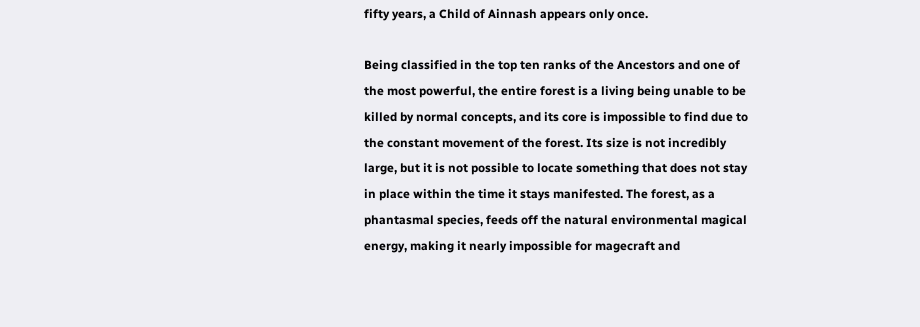fifty years, a Child of Ainnash appears only once.

Being classified in the top ten ranks of the Ancestors and one of the most powerful, the entire forest is a living being unable to be killed by normal concepts, and its core is impossible to find due to the constant movement of the forest. Its size is not incredibly large, but it is not possible to locate something that does not stay in place within the time it stays manifested. The forest, as a phantasmal species, feeds off the natural environmental magical energy, making it nearly impossible for magecraft and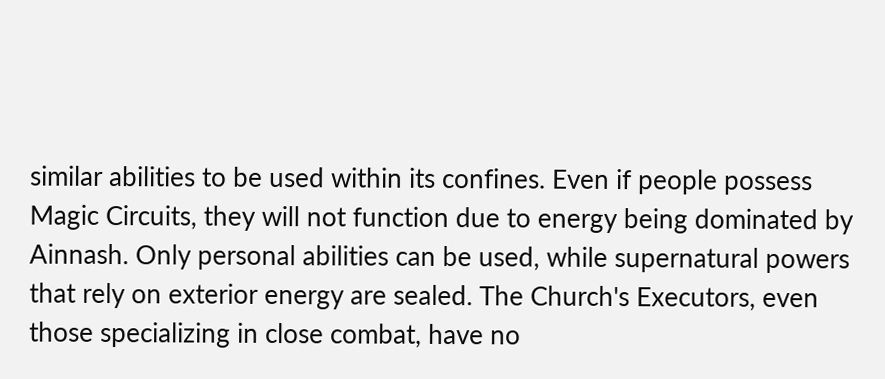similar abilities to be used within its confines. Even if people possess Magic Circuits, they will not function due to energy being dominated by Ainnash. Only personal abilities can be used, while supernatural powers that rely on exterior energy are sealed. The Church's Executors, even those specializing in close combat, have no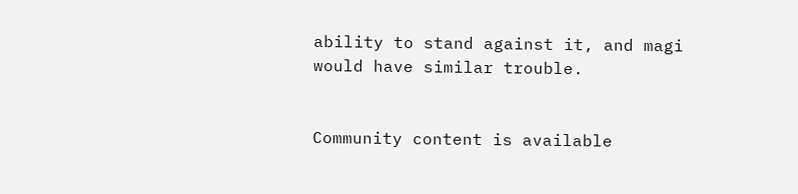ability to stand against it, and magi would have similar trouble.


Community content is available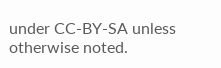under CC-BY-SA unless otherwise noted.